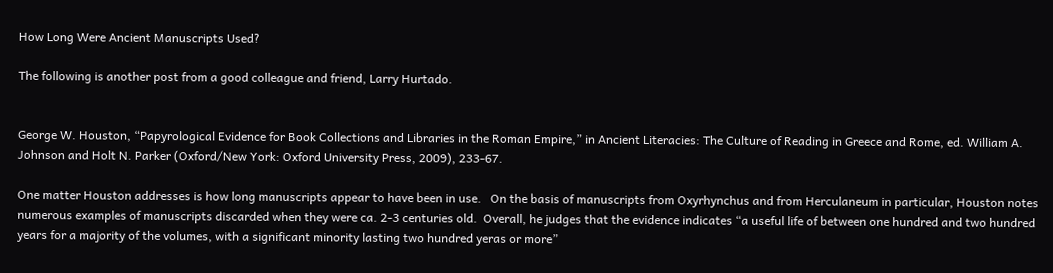How Long Were Ancient Manuscripts Used?

The following is another post from a good colleague and friend, Larry Hurtado.


George W. Houston, “Papyrological Evidence for Book Collections and Libraries in the Roman Empire,” in Ancient Literacies: The Culture of Reading in Greece and Rome, ed. William A. Johnson and Holt N. Parker (Oxford/New York: Oxford University Press, 2009), 233-67.

One matter Houston addresses is how long manuscripts appear to have been in use.   On the basis of manuscripts from Oxyrhynchus and from Herculaneum in particular, Houston notes numerous examples of manuscripts discarded when they were ca. 2-3 centuries old.  Overall, he judges that the evidence indicates “a useful life of between one hundred and two hundred years for a majority of the volumes, with a significant minority lasting two hundred yeras or more”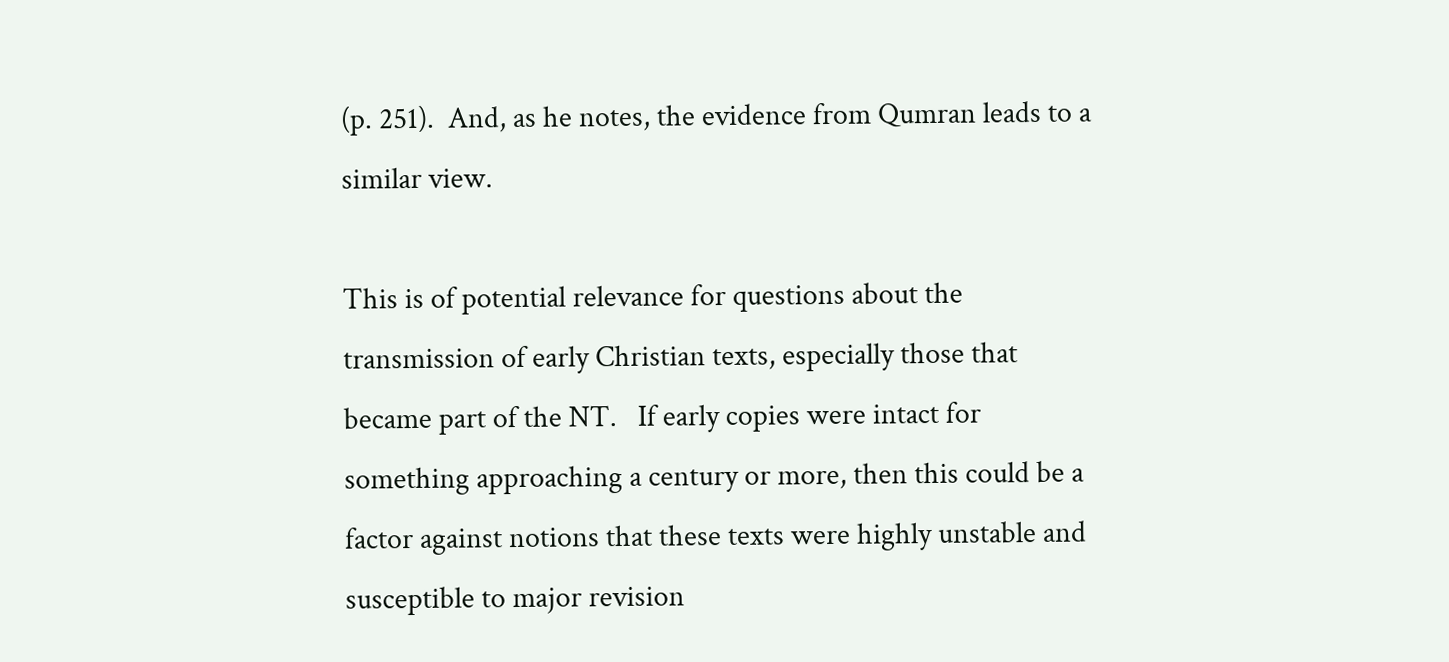(p. 251).  And, as he notes, the evidence from Qumran leads to a similar view.

This is of potential relevance for questions about the transmission of early Christian texts, especially those that became part of the NT.   If early copies were intact for something approaching a century or more, then this could be a factor against notions that these texts were highly unstable and susceptible to major revision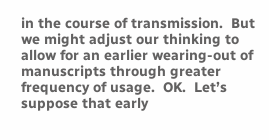in the course of transmission.  But we might adjust our thinking to allow for an earlier wearing-out of manuscripts through greater frequency of usage.  OK.  Let’s suppose that early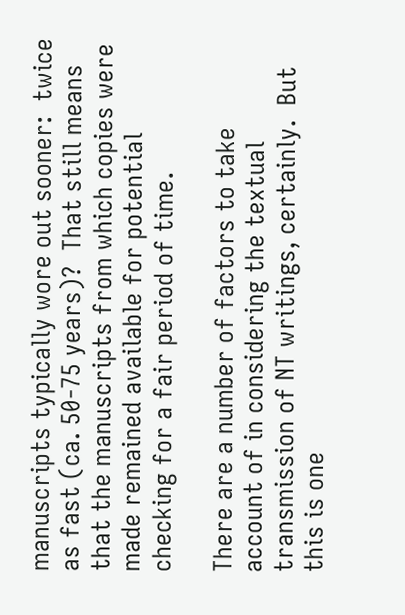manuscripts typically wore out sooner:  twice as fast (ca. 50-75 years)?  That still means that the manuscripts from which copies were made remained available for potential checking for a fair period of time.

There are a number of factors to take account of in considering the textual transmission of NT writings, certainly.  But this is one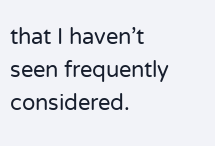that I haven’t seen frequently considered.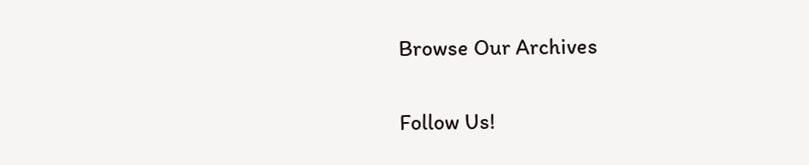Browse Our Archives

Follow Us!